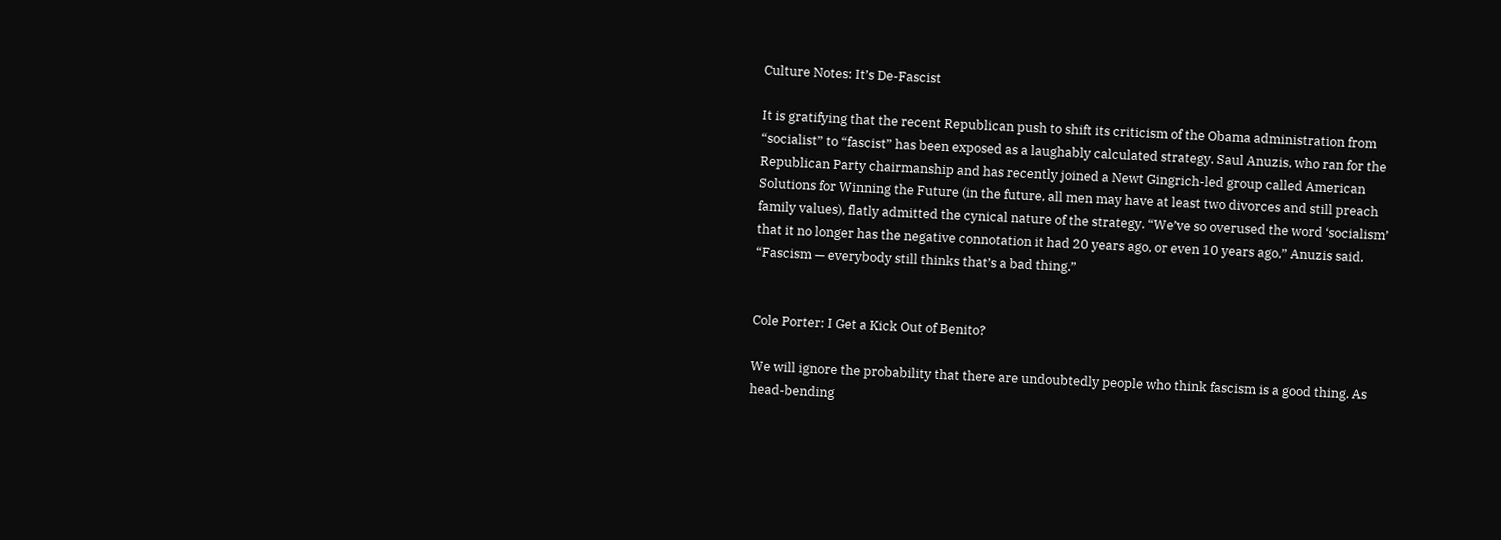Culture Notes: It’s De-Fascist

It is gratifying that the recent Republican push to shift its criticism of the Obama administration from “socialist” to “fascist” has been exposed as a laughably calculated strategy. Saul Anuzis, who ran for the Republican Party chairmanship and has recently joined a Newt Gingrich-led group called American Solutions for Winning the Future (in the future, all men may have at least two divorces and still preach family values), flatly admitted the cynical nature of the strategy. “We’ve so overused the word ‘socialism’ that it no longer has the negative connotation it had 20 years ago, or even 10 years ago,” Anuzis said. “Fascism — everybody still thinks that’s a bad thing.”


Cole Porter: I Get a Kick Out of Benito?

We will ignore the probability that there are undoubtedly people who think fascism is a good thing. As head-bending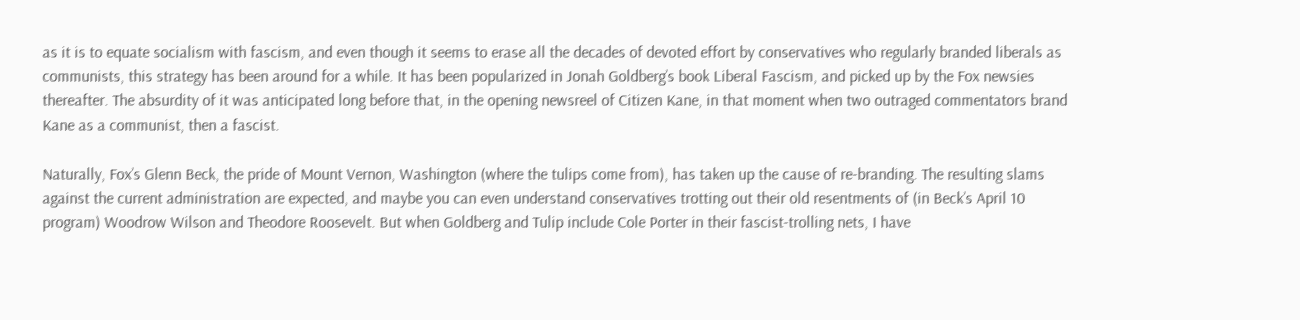as it is to equate socialism with fascism, and even though it seems to erase all the decades of devoted effort by conservatives who regularly branded liberals as communists, this strategy has been around for a while. It has been popularized in Jonah Goldberg’s book Liberal Fascism, and picked up by the Fox newsies thereafter. The absurdity of it was anticipated long before that, in the opening newsreel of Citizen Kane, in that moment when two outraged commentators brand Kane as a communist, then a fascist.

Naturally, Fox’s Glenn Beck, the pride of Mount Vernon, Washington (where the tulips come from), has taken up the cause of re-branding. The resulting slams against the current administration are expected, and maybe you can even understand conservatives trotting out their old resentments of (in Beck’s April 10 program) Woodrow Wilson and Theodore Roosevelt. But when Goldberg and Tulip include Cole Porter in their fascist-trolling nets, I have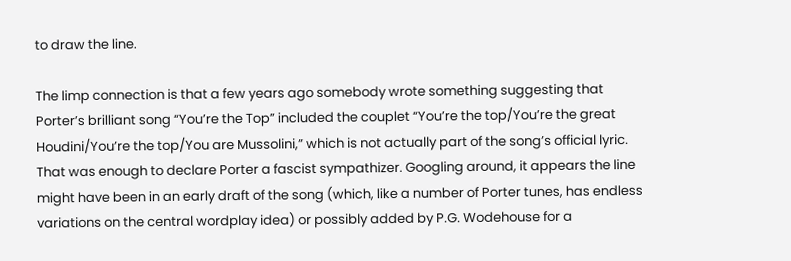to draw the line.

The limp connection is that a few years ago somebody wrote something suggesting that Porter’s brilliant song “You’re the Top” included the couplet “You’re the top/You’re the great Houdini/You’re the top/You are Mussolini,” which is not actually part of the song’s official lyric. That was enough to declare Porter a fascist sympathizer. Googling around, it appears the line might have been in an early draft of the song (which, like a number of Porter tunes, has endless variations on the central wordplay idea) or possibly added by P.G. Wodehouse for a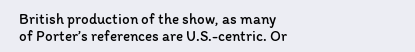British production of the show, as many of Porter’s references are U.S.-centric. Or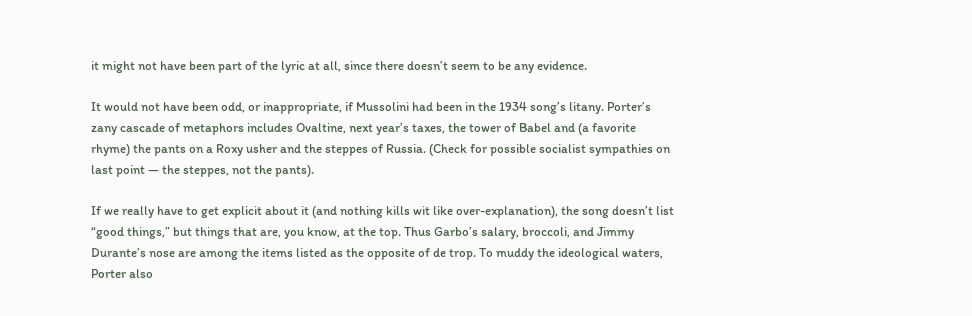it might not have been part of the lyric at all, since there doesn’t seem to be any evidence.

It would not have been odd, or inappropriate, if Mussolini had been in the 1934 song’s litany. Porter’s zany cascade of metaphors includes Ovaltine, next year’s taxes, the tower of Babel and (a favorite rhyme) the pants on a Roxy usher and the steppes of Russia. (Check for possible socialist sympathies on last point — the steppes, not the pants).

If we really have to get explicit about it (and nothing kills wit like over-explanation), the song doesn’t list “good things,” but things that are, you know, at the top. Thus Garbo’s salary, broccoli, and Jimmy Durante’s nose are among the items listed as the opposite of de trop. To muddy the ideological waters, Porter also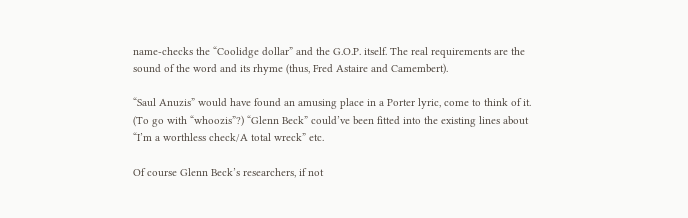name-checks the “Coolidge dollar” and the G.O.P. itself. The real requirements are the sound of the word and its rhyme (thus, Fred Astaire and Camembert).

“Saul Anuzis” would have found an amusing place in a Porter lyric, come to think of it. (To go with “whoozis”?) “Glenn Beck” could’ve been fitted into the existing lines about “I’m a worthless check/A total wreck” etc.

Of course Glenn Beck’s researchers, if not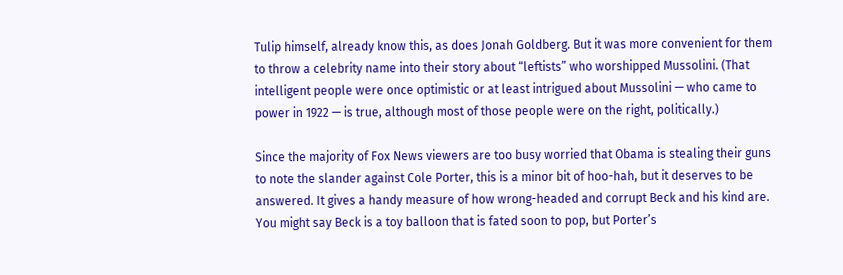Tulip himself, already know this, as does Jonah Goldberg. But it was more convenient for them to throw a celebrity name into their story about “leftists” who worshipped Mussolini. (That intelligent people were once optimistic or at least intrigued about Mussolini — who came to power in 1922 — is true, although most of those people were on the right, politically.)

Since the majority of Fox News viewers are too busy worried that Obama is stealing their guns to note the slander against Cole Porter, this is a minor bit of hoo-hah, but it deserves to be answered. It gives a handy measure of how wrong-headed and corrupt Beck and his kind are. You might say Beck is a toy balloon that is fated soon to pop, but Porter’s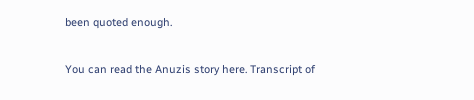been quoted enough.

You can read the Anuzis story here. Transcript of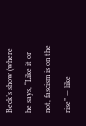Beck’s show (where he says, “Like it or not, fascism is on the rise” — like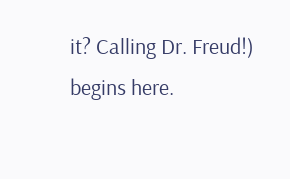it? Calling Dr. Freud!) begins here.